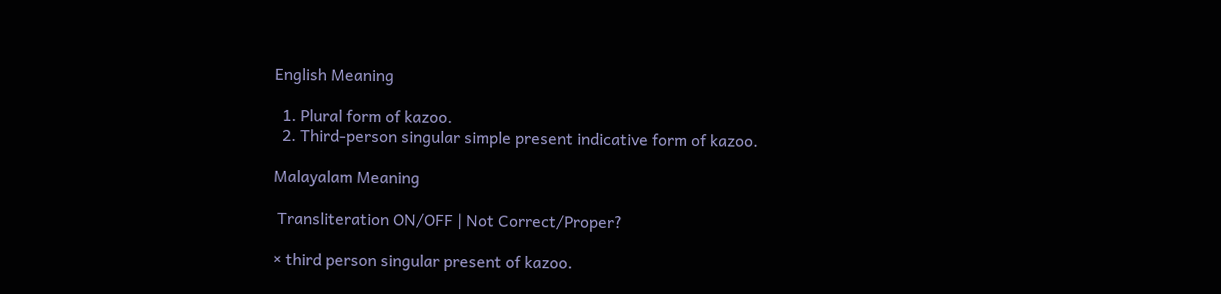English Meaning

  1. Plural form of kazoo.
  2. Third-person singular simple present indicative form of kazoo.

Malayalam Meaning

 Transliteration ON/OFF | Not Correct/Proper?

× third person singular present of kazoo.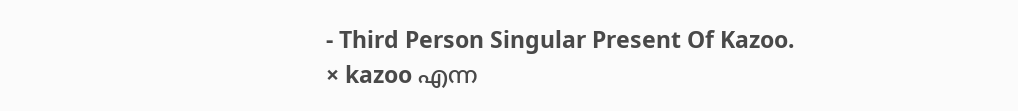- Third Person Singular Present Of Kazoo.
× kazoo എന്ന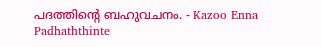പദത്തിന്റെ ബഹുവചനം. - Kazoo Enna Padhaththinte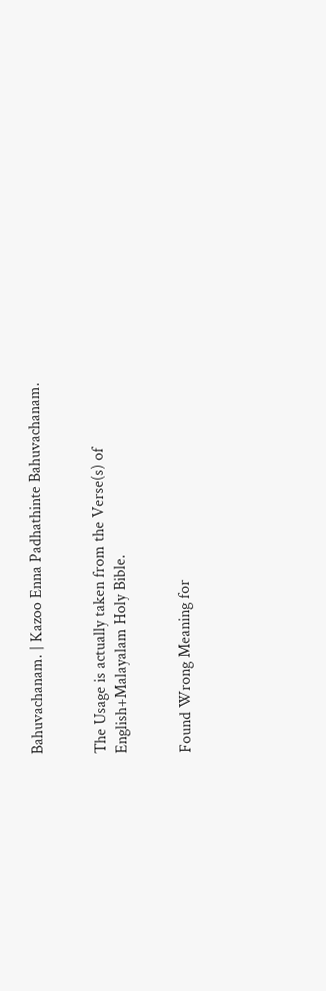Bahuvachanam. | Kazoo Enna Padhathinte Bahuvachanam.


The Usage is actually taken from the Verse(s) of English+Malayalam Holy Bible.


Found Wrong Meaning for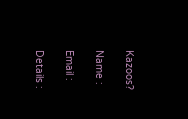Kazoos?

Name :

Email :

Details :